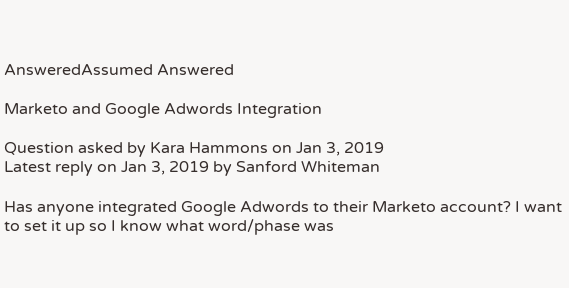AnsweredAssumed Answered

Marketo and Google Adwords Integration

Question asked by Kara Hammons on Jan 3, 2019
Latest reply on Jan 3, 2019 by Sanford Whiteman

Has anyone integrated Google Adwords to their Marketo account? I want to set it up so I know what word/phase was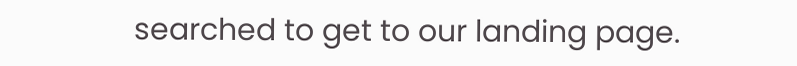searched to get to our landing page.